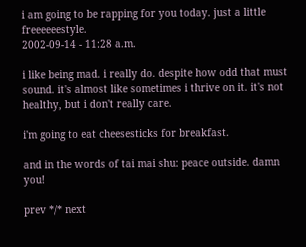i am going to be rapping for you today. just a little freeeeeestyle.
2002-09-14 - 11:28 a.m.

i like being mad. i really do. despite how odd that must sound. it's almost like sometimes i thrive on it. it's not healthy, but i don't really care.

i'm going to eat cheesesticks for breakfast.

and in the words of tai mai shu: peace outside. damn you!

prev */* next